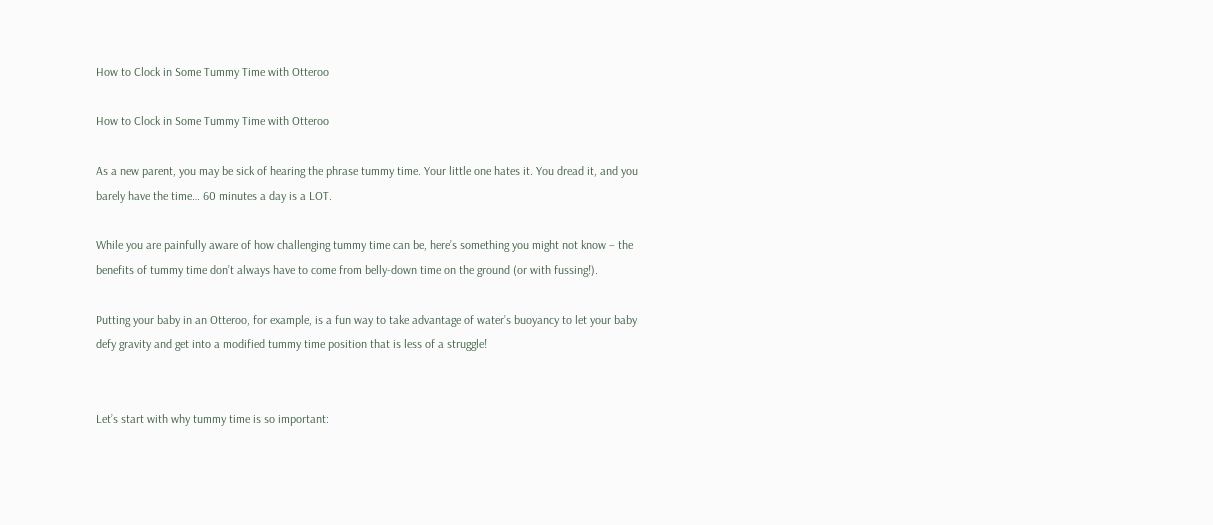How to Clock in Some Tummy Time with Otteroo

How to Clock in Some Tummy Time with Otteroo

As a new parent, you may be sick of hearing the phrase tummy time. Your little one hates it. You dread it, and you barely have the time… 60 minutes a day is a LOT.

While you are painfully aware of how challenging tummy time can be, here’s something you might not know – the benefits of tummy time don’t always have to come from belly-down time on the ground (or with fussing!).

Putting your baby in an Otteroo, for example, is a fun way to take advantage of water’s buoyancy to let your baby defy gravity and get into a modified tummy time position that is less of a struggle!


Let’s start with why tummy time is so important: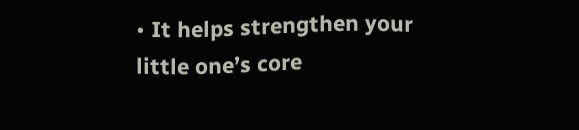• It helps strengthen your little one’s core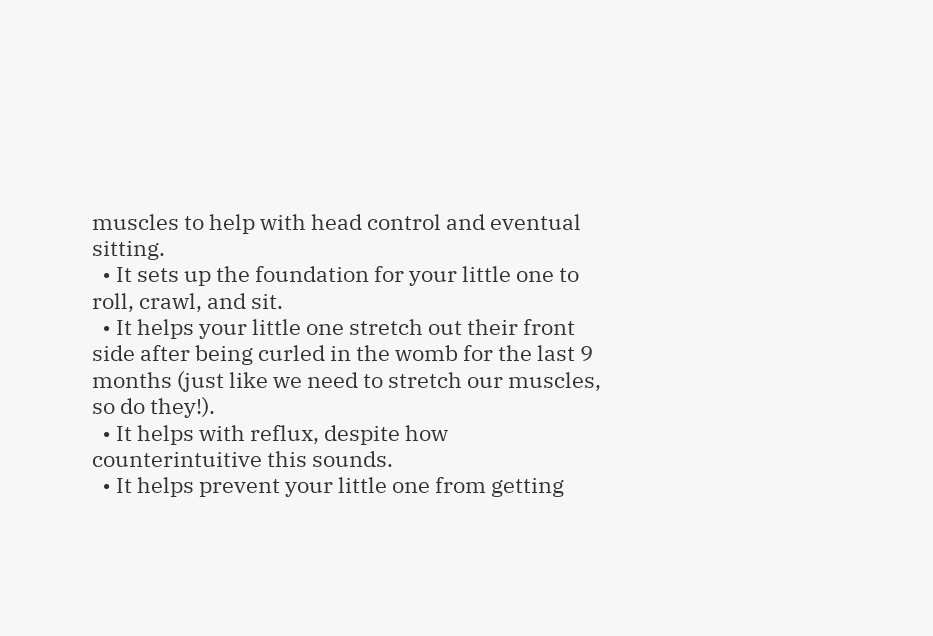muscles to help with head control and eventual sitting.
  • It sets up the foundation for your little one to roll, crawl, and sit.
  • It helps your little one stretch out their front side after being curled in the womb for the last 9 months (just like we need to stretch our muscles, so do they!).
  • It helps with reflux, despite how counterintuitive this sounds.
  • It helps prevent your little one from getting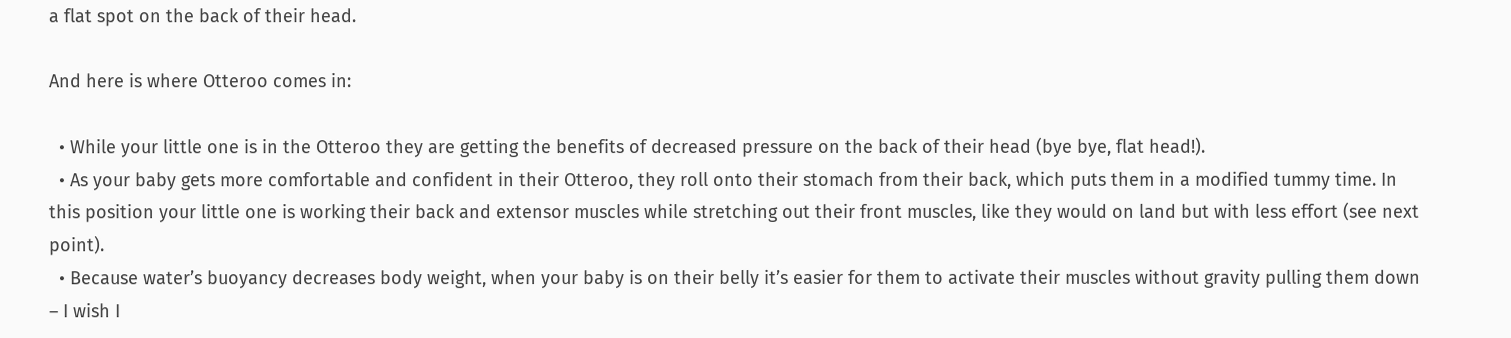a flat spot on the back of their head.

And here is where Otteroo comes in:

  • While your little one is in the Otteroo they are getting the benefits of decreased pressure on the back of their head (bye bye, flat head!).
  • As your baby gets more comfortable and confident in their Otteroo, they roll onto their stomach from their back, which puts them in a modified tummy time. In this position your little one is working their back and extensor muscles while stretching out their front muscles, like they would on land but with less effort (see next point).
  • Because water’s buoyancy decreases body weight, when your baby is on their belly it’s easier for them to activate their muscles without gravity pulling them down – I wish I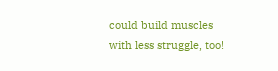could build muscles with less struggle, too!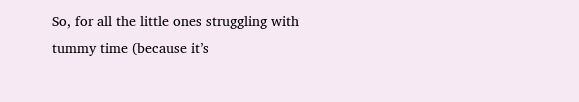So, for all the little ones struggling with tummy time (because it’s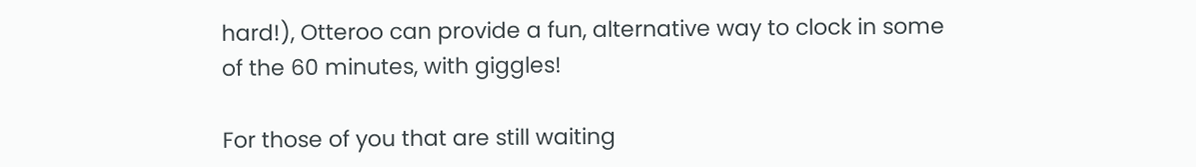hard!), Otteroo can provide a fun, alternative way to clock in some of the 60 minutes, with giggles!

For those of you that are still waiting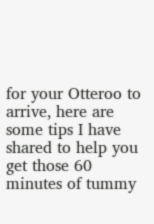for your Otteroo to arrive, here are some tips I have shared to help you get those 60 minutes of tummy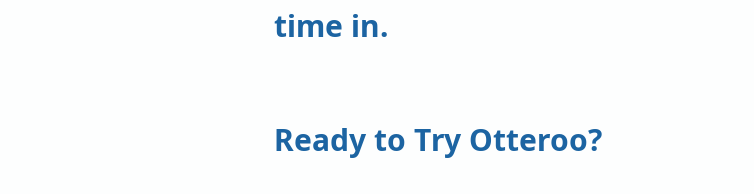time in.

Ready to Try Otteroo?